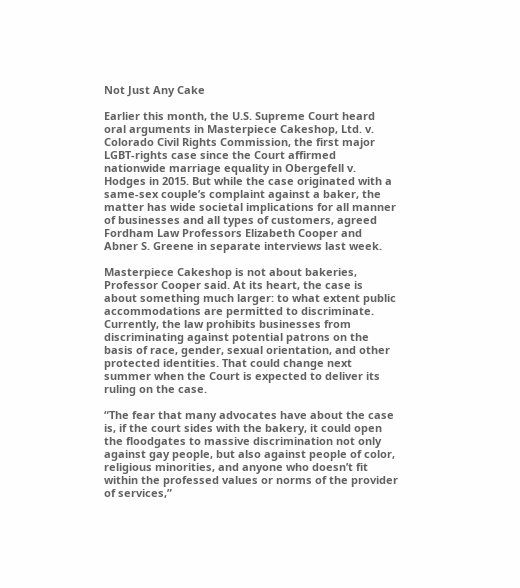Not Just Any Cake

Earlier this month, the U.S. Supreme Court heard oral arguments in Masterpiece Cakeshop, Ltd. v. Colorado Civil Rights Commission, the first major LGBT-rights case since the Court affirmed nationwide marriage equality in Obergefell v. Hodges in 2015. But while the case originated with a same-sex couple’s complaint against a baker, the matter has wide societal implications for all manner of businesses and all types of customers, agreed Fordham Law Professors Elizabeth Cooper and Abner S. Greene in separate interviews last week.

Masterpiece Cakeshop is not about bakeries, Professor Cooper said. At its heart, the case is about something much larger: to what extent public accommodations are permitted to discriminate. Currently, the law prohibits businesses from discriminating against potential patrons on the basis of race, gender, sexual orientation, and other protected identities. That could change next summer when the Court is expected to deliver its ruling on the case.

“The fear that many advocates have about the case is, if the court sides with the bakery, it could open the floodgates to massive discrimination not only against gay people, but also against people of color, religious minorities, and anyone who doesn’t fit within the professed values or norms of the provider of services,”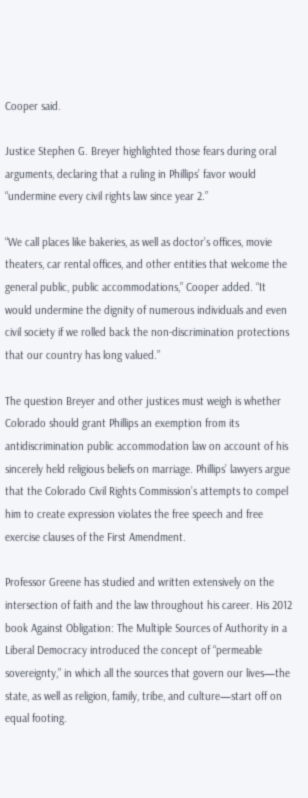Cooper said.

Justice Stephen G. Breyer highlighted those fears during oral arguments, declaring that a ruling in Phillips’ favor would “undermine every civil rights law since year 2.”

“We call places like bakeries, as well as doctor’s offices, movie theaters, car rental offices, and other entities that welcome the general public, public accommodations,” Cooper added. “It would undermine the dignity of numerous individuals and even civil society if we rolled back the non-discrimination protections that our country has long valued.”

The question Breyer and other justices must weigh is whether Colorado should grant Phillips an exemption from its antidiscrimination public accommodation law on account of his sincerely held religious beliefs on marriage. Phillips’ lawyers argue that the Colorado Civil Rights Commission’s attempts to compel him to create expression violates the free speech and free exercise clauses of the First Amendment.

Professor Greene has studied and written extensively on the intersection of faith and the law throughout his career. His 2012 book Against Obligation: The Multiple Sources of Authority in a Liberal Democracy introduced the concept of “permeable sovereignty,” in which all the sources that govern our lives—the state, as well as religion, family, tribe, and culture—start off on equal footing.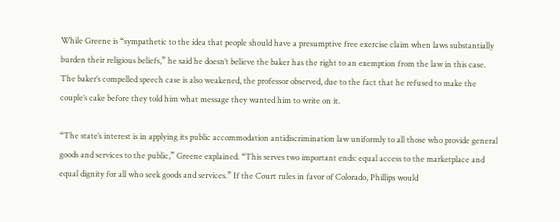While Greene is “sympathetic to the idea that people should have a presumptive free exercise claim when laws substantially burden their religious beliefs,” he said he doesn’t believe the baker has the right to an exemption from the law in this case. The baker’s compelled speech case is also weakened, the professor observed, due to the fact that he refused to make the couple’s cake before they told him what message they wanted him to write on it.

“The state’s interest is in applying its public accommodation antidiscrimination law uniformly to all those who provide general goods and services to the public,” Greene explained. “This serves two important ends: equal access to the marketplace and equal dignity for all who seek goods and services.” If the Court rules in favor of Colorado, Phillips would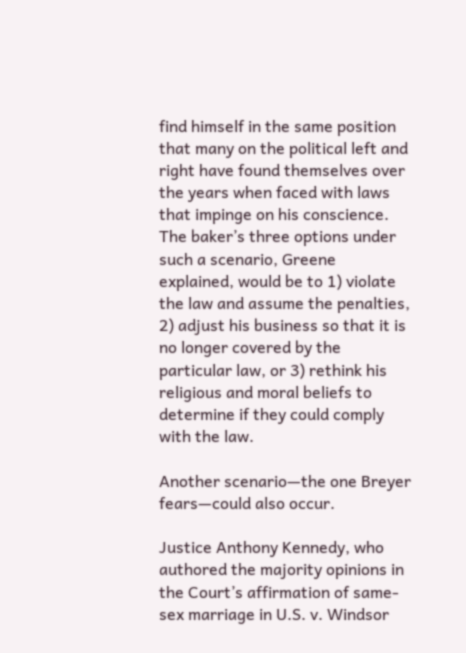find himself in the same position that many on the political left and right have found themselves over the years when faced with laws that impinge on his conscience. The baker’s three options under such a scenario, Greene explained, would be to 1) violate the law and assume the penalties, 2) adjust his business so that it is no longer covered by the particular law, or 3) rethink his religious and moral beliefs to determine if they could comply with the law.

Another scenario—the one Breyer fears—could also occur.

Justice Anthony Kennedy, who authored the majority opinions in the Court’s affirmation of same-sex marriage in U.S. v. Windsor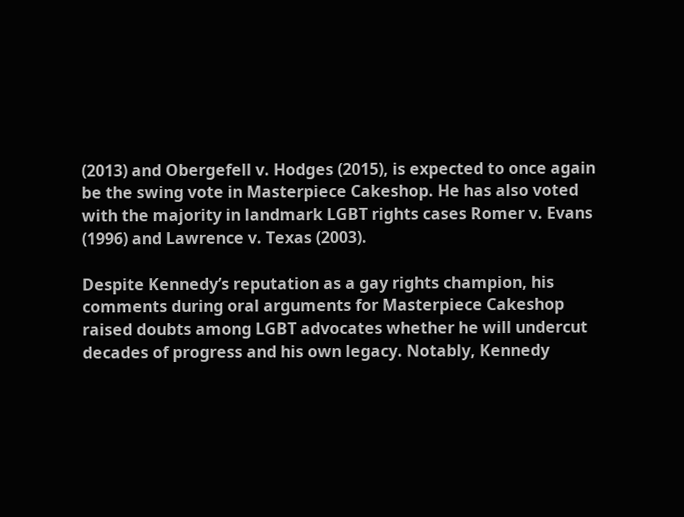(2013) and Obergefell v. Hodges (2015), is expected to once again be the swing vote in Masterpiece Cakeshop. He has also voted with the majority in landmark LGBT rights cases Romer v. Evans (1996) and Lawrence v. Texas (2003).

Despite Kennedy’s reputation as a gay rights champion, his comments during oral arguments for Masterpiece Cakeshop raised doubts among LGBT advocates whether he will undercut decades of progress and his own legacy. Notably, Kennedy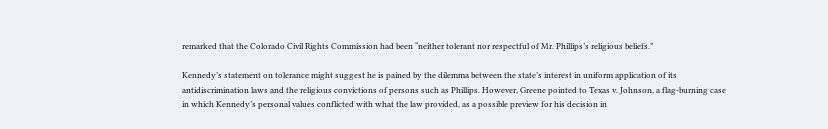remarked that the Colorado Civil Rights Commission had been “neither tolerant nor respectful of Mr. Phillips’s religious beliefs.”

Kennedy’s statement on tolerance might suggest he is pained by the dilemma between the state’s interest in uniform application of its antidiscrimination laws and the religious convictions of persons such as Phillips. However, Greene pointed to Texas v. Johnson, a flag-burning case in which Kennedy’s personal values conflicted with what the law provided, as a possible preview for his decision in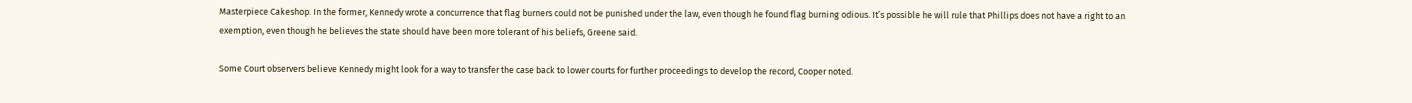Masterpiece Cakeshop. In the former, Kennedy wrote a concurrence that flag burners could not be punished under the law, even though he found flag burning odious. It’s possible he will rule that Phillips does not have a right to an exemption, even though he believes the state should have been more tolerant of his beliefs, Greene said.

Some Court observers believe Kennedy might look for a way to transfer the case back to lower courts for further proceedings to develop the record, Cooper noted.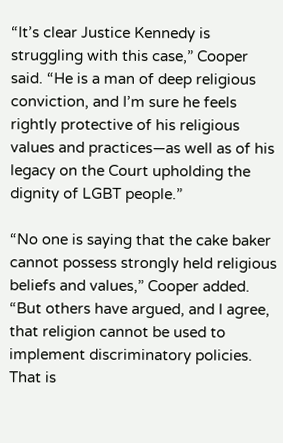“It’s clear Justice Kennedy is struggling with this case,” Cooper said. “He is a man of deep religious conviction, and I’m sure he feels rightly protective of his religious values and practices—as well as of his legacy on the Court upholding the dignity of LGBT people.”

“No one is saying that the cake baker cannot possess strongly held religious beliefs and values,” Cooper added. “But others have argued, and I agree, that religion cannot be used to implement discriminatory policies. That is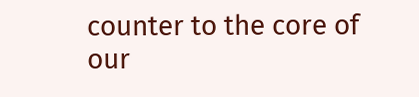counter to the core of our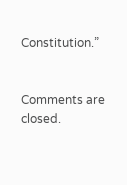Constitution.”


Comments are closed.